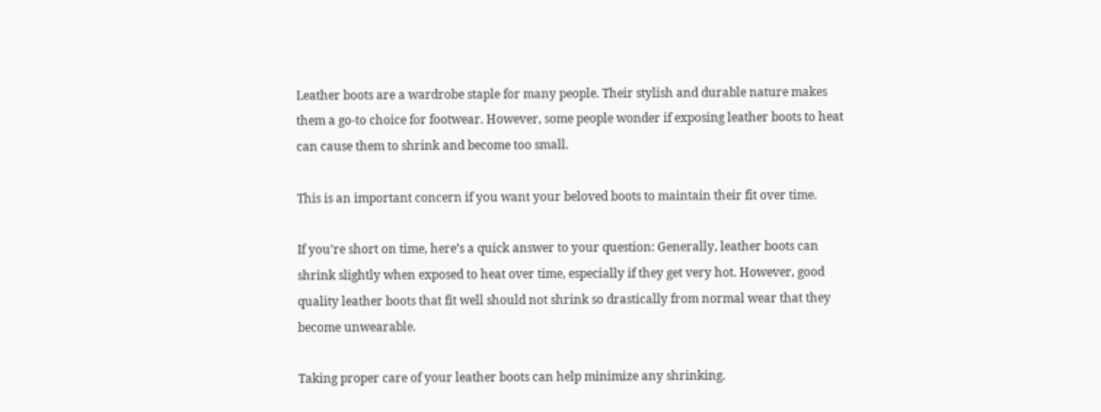Leather boots are a wardrobe staple for many people. Their stylish and durable nature makes them a go-to choice for footwear. However, some people wonder if exposing leather boots to heat can cause them to shrink and become too small.

This is an important concern if you want your beloved boots to maintain their fit over time.

If you’re short on time, here’s a quick answer to your question: Generally, leather boots can shrink slightly when exposed to heat over time, especially if they get very hot. However, good quality leather boots that fit well should not shrink so drastically from normal wear that they become unwearable.

Taking proper care of your leather boots can help minimize any shrinking.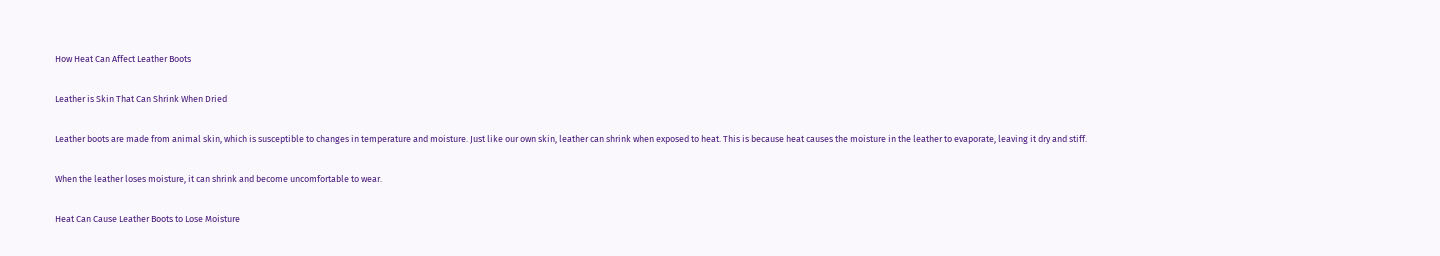How Heat Can Affect Leather Boots

Leather is Skin That Can Shrink When Dried

Leather boots are made from animal skin, which is susceptible to changes in temperature and moisture. Just like our own skin, leather can shrink when exposed to heat. This is because heat causes the moisture in the leather to evaporate, leaving it dry and stiff.

When the leather loses moisture, it can shrink and become uncomfortable to wear.

Heat Can Cause Leather Boots to Lose Moisture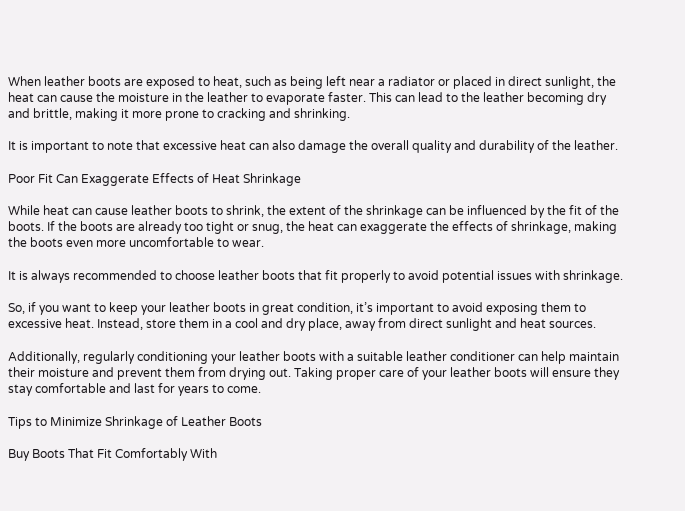When leather boots are exposed to heat, such as being left near a radiator or placed in direct sunlight, the heat can cause the moisture in the leather to evaporate faster. This can lead to the leather becoming dry and brittle, making it more prone to cracking and shrinking.

It is important to note that excessive heat can also damage the overall quality and durability of the leather.

Poor Fit Can Exaggerate Effects of Heat Shrinkage

While heat can cause leather boots to shrink, the extent of the shrinkage can be influenced by the fit of the boots. If the boots are already too tight or snug, the heat can exaggerate the effects of shrinkage, making the boots even more uncomfortable to wear.

It is always recommended to choose leather boots that fit properly to avoid potential issues with shrinkage.

So, if you want to keep your leather boots in great condition, it’s important to avoid exposing them to excessive heat. Instead, store them in a cool and dry place, away from direct sunlight and heat sources.

Additionally, regularly conditioning your leather boots with a suitable leather conditioner can help maintain their moisture and prevent them from drying out. Taking proper care of your leather boots will ensure they stay comfortable and last for years to come.

Tips to Minimize Shrinkage of Leather Boots

Buy Boots That Fit Comfortably With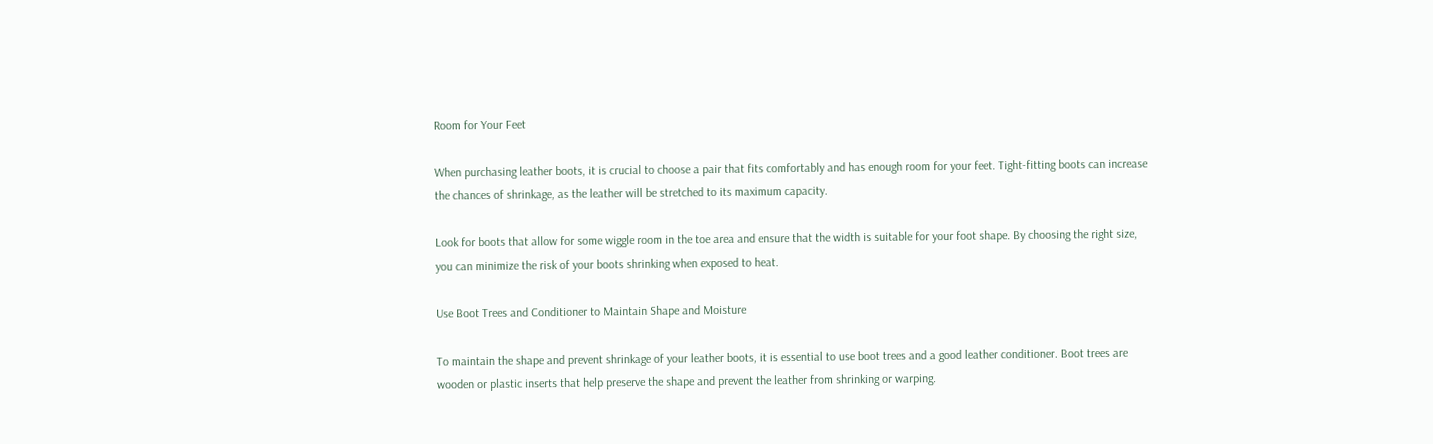Room for Your Feet

When purchasing leather boots, it is crucial to choose a pair that fits comfortably and has enough room for your feet. Tight-fitting boots can increase the chances of shrinkage, as the leather will be stretched to its maximum capacity.

Look for boots that allow for some wiggle room in the toe area and ensure that the width is suitable for your foot shape. By choosing the right size, you can minimize the risk of your boots shrinking when exposed to heat.

Use Boot Trees and Conditioner to Maintain Shape and Moisture

To maintain the shape and prevent shrinkage of your leather boots, it is essential to use boot trees and a good leather conditioner. Boot trees are wooden or plastic inserts that help preserve the shape and prevent the leather from shrinking or warping.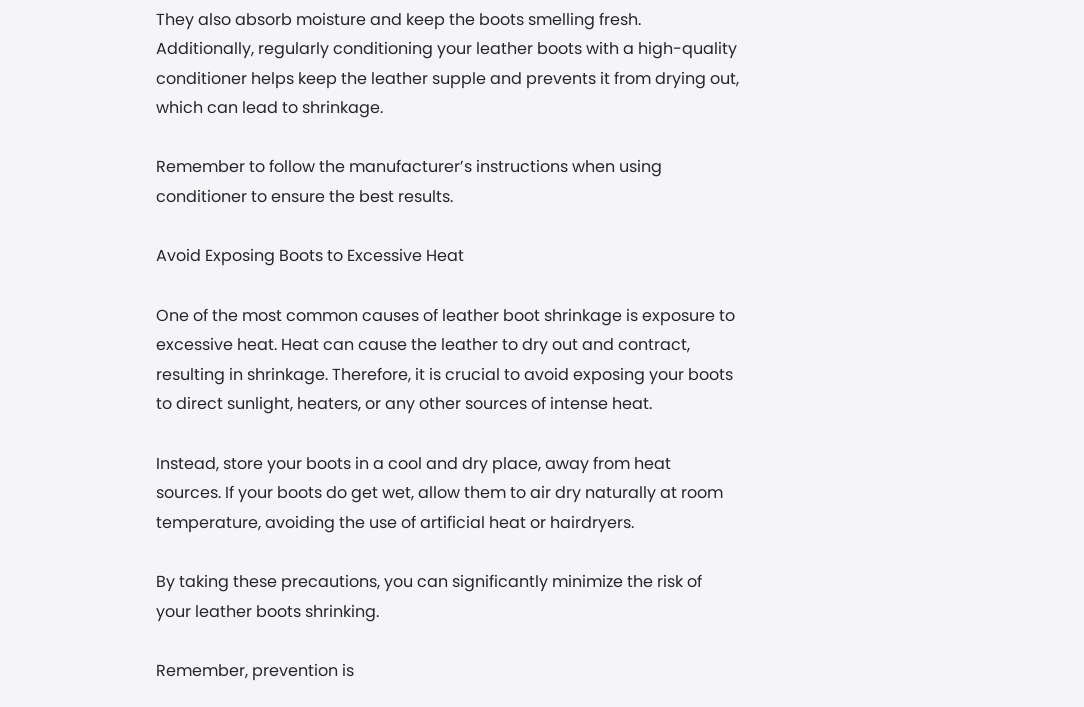They also absorb moisture and keep the boots smelling fresh. Additionally, regularly conditioning your leather boots with a high-quality conditioner helps keep the leather supple and prevents it from drying out, which can lead to shrinkage.

Remember to follow the manufacturer’s instructions when using conditioner to ensure the best results.

Avoid Exposing Boots to Excessive Heat

One of the most common causes of leather boot shrinkage is exposure to excessive heat. Heat can cause the leather to dry out and contract, resulting in shrinkage. Therefore, it is crucial to avoid exposing your boots to direct sunlight, heaters, or any other sources of intense heat.

Instead, store your boots in a cool and dry place, away from heat sources. If your boots do get wet, allow them to air dry naturally at room temperature, avoiding the use of artificial heat or hairdryers.

By taking these precautions, you can significantly minimize the risk of your leather boots shrinking.

Remember, prevention is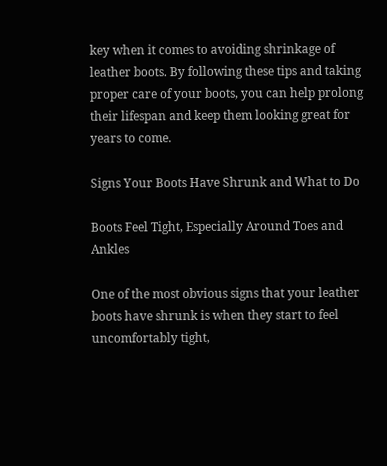key when it comes to avoiding shrinkage of leather boots. By following these tips and taking proper care of your boots, you can help prolong their lifespan and keep them looking great for years to come.

Signs Your Boots Have Shrunk and What to Do

Boots Feel Tight, Especially Around Toes and Ankles

One of the most obvious signs that your leather boots have shrunk is when they start to feel uncomfortably tight,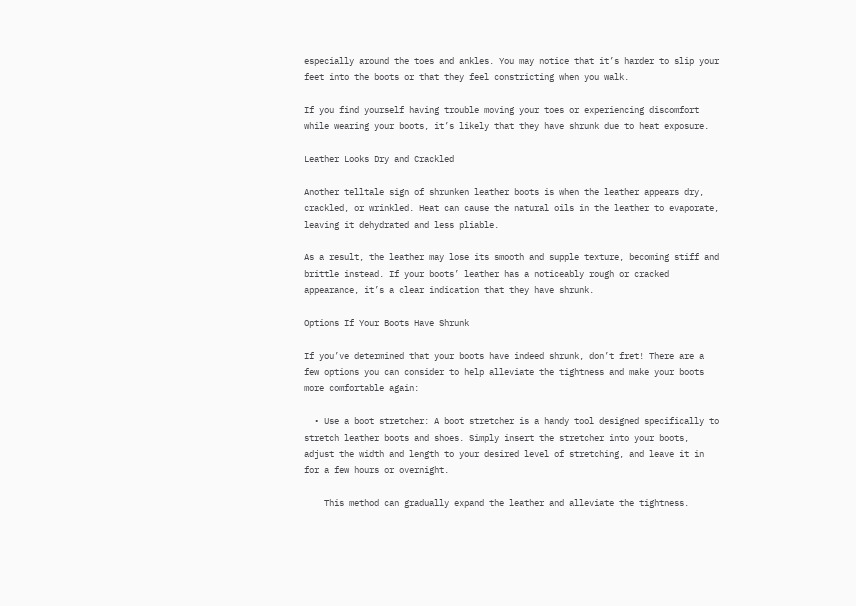especially around the toes and ankles. You may notice that it’s harder to slip your feet into the boots or that they feel constricting when you walk.

If you find yourself having trouble moving your toes or experiencing discomfort while wearing your boots, it’s likely that they have shrunk due to heat exposure.

Leather Looks Dry and Crackled

Another telltale sign of shrunken leather boots is when the leather appears dry, crackled, or wrinkled. Heat can cause the natural oils in the leather to evaporate, leaving it dehydrated and less pliable.

As a result, the leather may lose its smooth and supple texture, becoming stiff and brittle instead. If your boots’ leather has a noticeably rough or cracked appearance, it’s a clear indication that they have shrunk.

Options If Your Boots Have Shrunk

If you’ve determined that your boots have indeed shrunk, don’t fret! There are a few options you can consider to help alleviate the tightness and make your boots more comfortable again:

  • Use a boot stretcher: A boot stretcher is a handy tool designed specifically to stretch leather boots and shoes. Simply insert the stretcher into your boots, adjust the width and length to your desired level of stretching, and leave it in for a few hours or overnight.

    This method can gradually expand the leather and alleviate the tightness.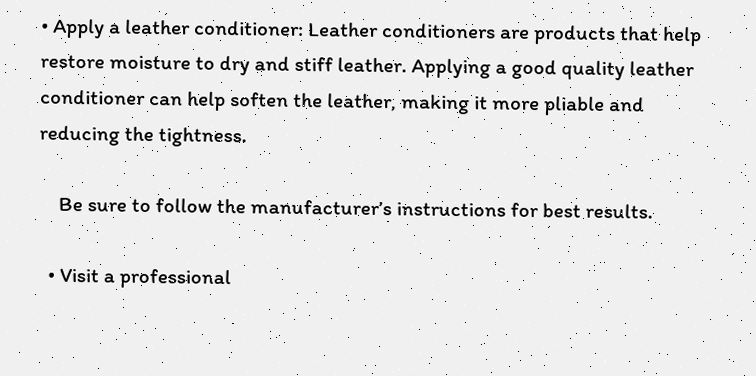• Apply a leather conditioner: Leather conditioners are products that help restore moisture to dry and stiff leather. Applying a good quality leather conditioner can help soften the leather, making it more pliable and reducing the tightness.

    Be sure to follow the manufacturer’s instructions for best results.

  • Visit a professional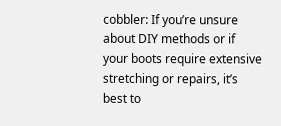cobbler: If you’re unsure about DIY methods or if your boots require extensive stretching or repairs, it’s best to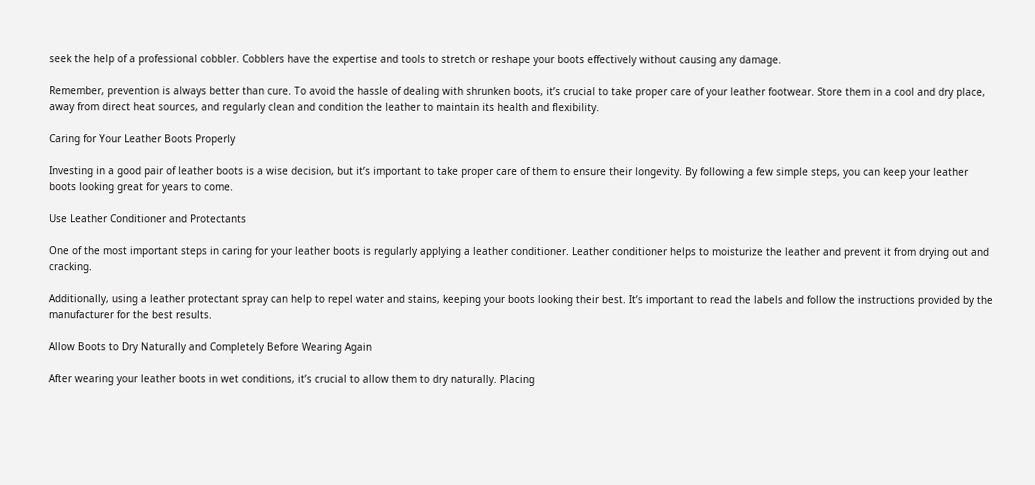seek the help of a professional cobbler. Cobblers have the expertise and tools to stretch or reshape your boots effectively without causing any damage.

Remember, prevention is always better than cure. To avoid the hassle of dealing with shrunken boots, it’s crucial to take proper care of your leather footwear. Store them in a cool and dry place, away from direct heat sources, and regularly clean and condition the leather to maintain its health and flexibility.

Caring for Your Leather Boots Properly

Investing in a good pair of leather boots is a wise decision, but it’s important to take proper care of them to ensure their longevity. By following a few simple steps, you can keep your leather boots looking great for years to come.

Use Leather Conditioner and Protectants

One of the most important steps in caring for your leather boots is regularly applying a leather conditioner. Leather conditioner helps to moisturize the leather and prevent it from drying out and cracking.

Additionally, using a leather protectant spray can help to repel water and stains, keeping your boots looking their best. It’s important to read the labels and follow the instructions provided by the manufacturer for the best results.

Allow Boots to Dry Naturally and Completely Before Wearing Again

After wearing your leather boots in wet conditions, it’s crucial to allow them to dry naturally. Placing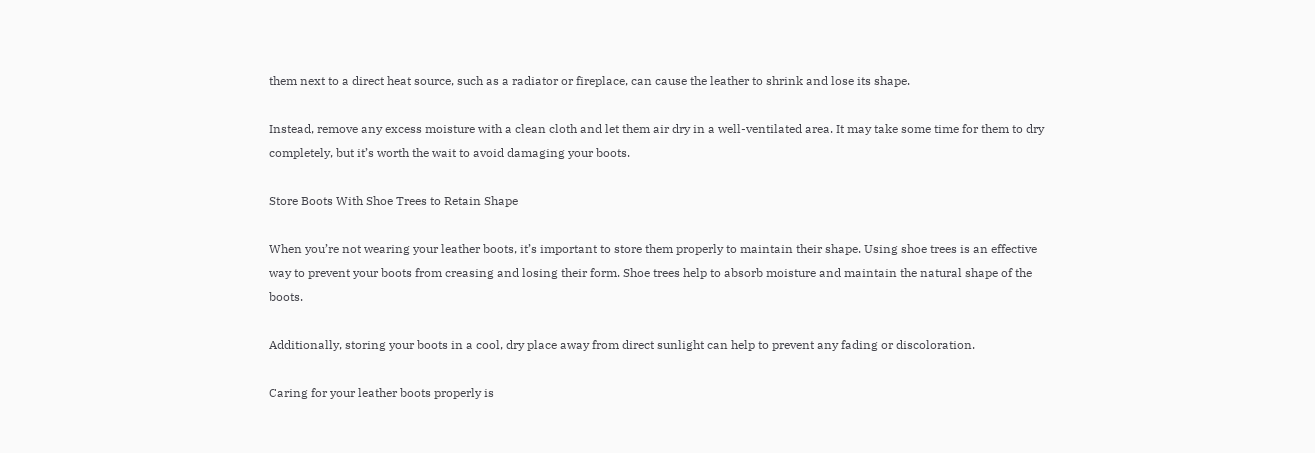them next to a direct heat source, such as a radiator or fireplace, can cause the leather to shrink and lose its shape.

Instead, remove any excess moisture with a clean cloth and let them air dry in a well-ventilated area. It may take some time for them to dry completely, but it’s worth the wait to avoid damaging your boots.

Store Boots With Shoe Trees to Retain Shape

When you’re not wearing your leather boots, it’s important to store them properly to maintain their shape. Using shoe trees is an effective way to prevent your boots from creasing and losing their form. Shoe trees help to absorb moisture and maintain the natural shape of the boots.

Additionally, storing your boots in a cool, dry place away from direct sunlight can help to prevent any fading or discoloration.

Caring for your leather boots properly is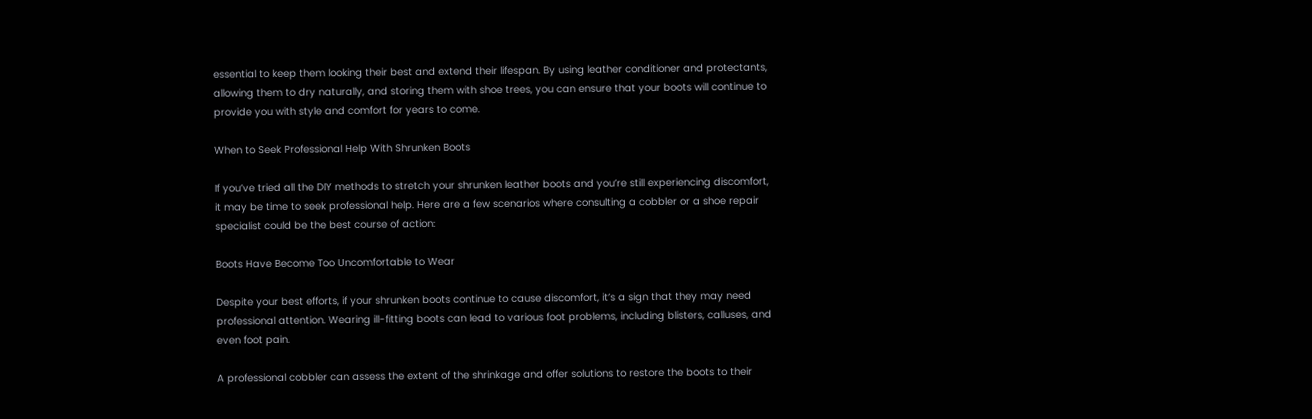essential to keep them looking their best and extend their lifespan. By using leather conditioner and protectants, allowing them to dry naturally, and storing them with shoe trees, you can ensure that your boots will continue to provide you with style and comfort for years to come.

When to Seek Professional Help With Shrunken Boots

If you’ve tried all the DIY methods to stretch your shrunken leather boots and you’re still experiencing discomfort, it may be time to seek professional help. Here are a few scenarios where consulting a cobbler or a shoe repair specialist could be the best course of action:

Boots Have Become Too Uncomfortable to Wear

Despite your best efforts, if your shrunken boots continue to cause discomfort, it’s a sign that they may need professional attention. Wearing ill-fitting boots can lead to various foot problems, including blisters, calluses, and even foot pain.

A professional cobbler can assess the extent of the shrinkage and offer solutions to restore the boots to their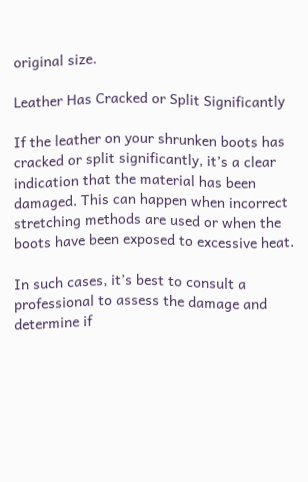original size.

Leather Has Cracked or Split Significantly

If the leather on your shrunken boots has cracked or split significantly, it’s a clear indication that the material has been damaged. This can happen when incorrect stretching methods are used or when the boots have been exposed to excessive heat.

In such cases, it’s best to consult a professional to assess the damage and determine if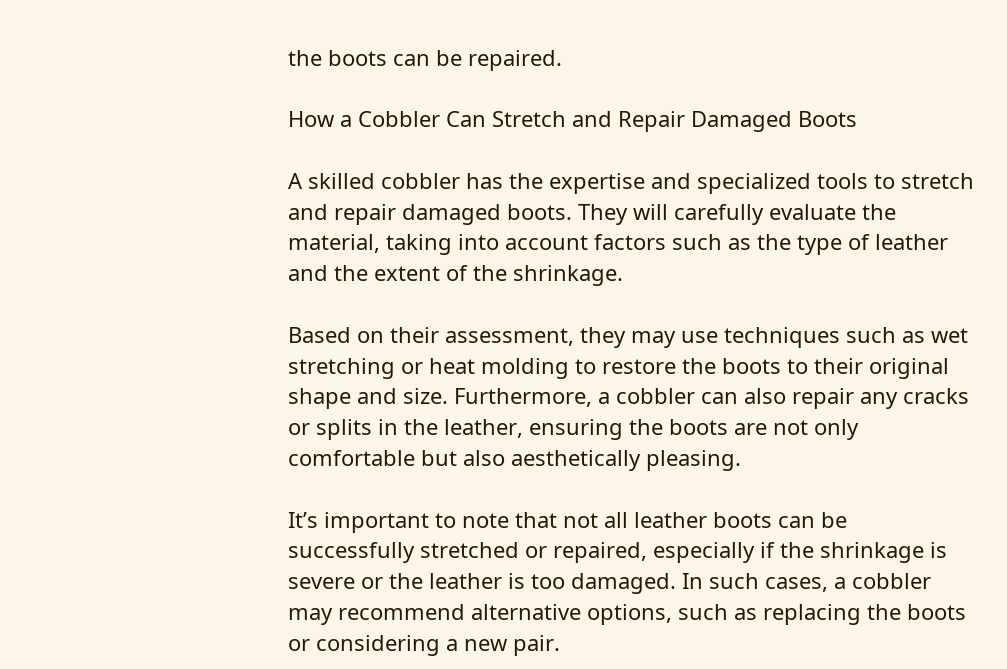the boots can be repaired.

How a Cobbler Can Stretch and Repair Damaged Boots

A skilled cobbler has the expertise and specialized tools to stretch and repair damaged boots. They will carefully evaluate the material, taking into account factors such as the type of leather and the extent of the shrinkage.

Based on their assessment, they may use techniques such as wet stretching or heat molding to restore the boots to their original shape and size. Furthermore, a cobbler can also repair any cracks or splits in the leather, ensuring the boots are not only comfortable but also aesthetically pleasing.

It’s important to note that not all leather boots can be successfully stretched or repaired, especially if the shrinkage is severe or the leather is too damaged. In such cases, a cobbler may recommend alternative options, such as replacing the boots or considering a new pair.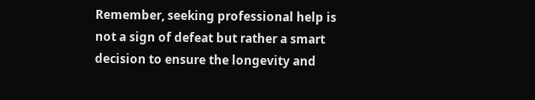Remember, seeking professional help is not a sign of defeat but rather a smart decision to ensure the longevity and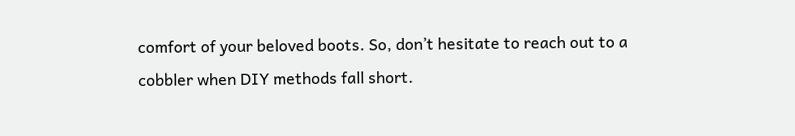comfort of your beloved boots. So, don’t hesitate to reach out to a cobbler when DIY methods fall short.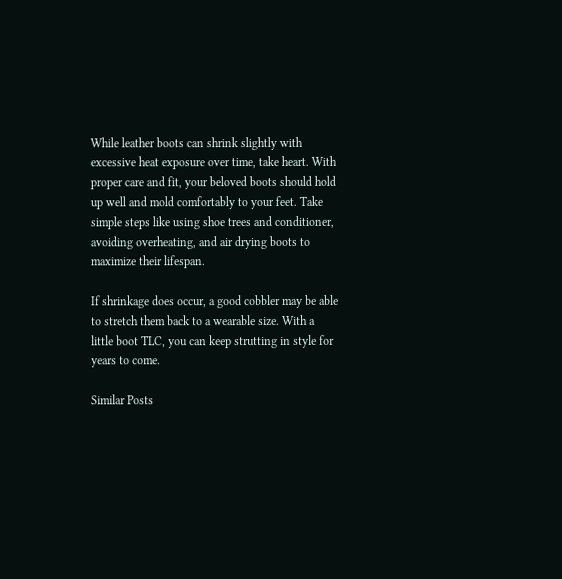While leather boots can shrink slightly with excessive heat exposure over time, take heart. With proper care and fit, your beloved boots should hold up well and mold comfortably to your feet. Take simple steps like using shoe trees and conditioner, avoiding overheating, and air drying boots to maximize their lifespan.

If shrinkage does occur, a good cobbler may be able to stretch them back to a wearable size. With a little boot TLC, you can keep strutting in style for years to come.

Similar Posts